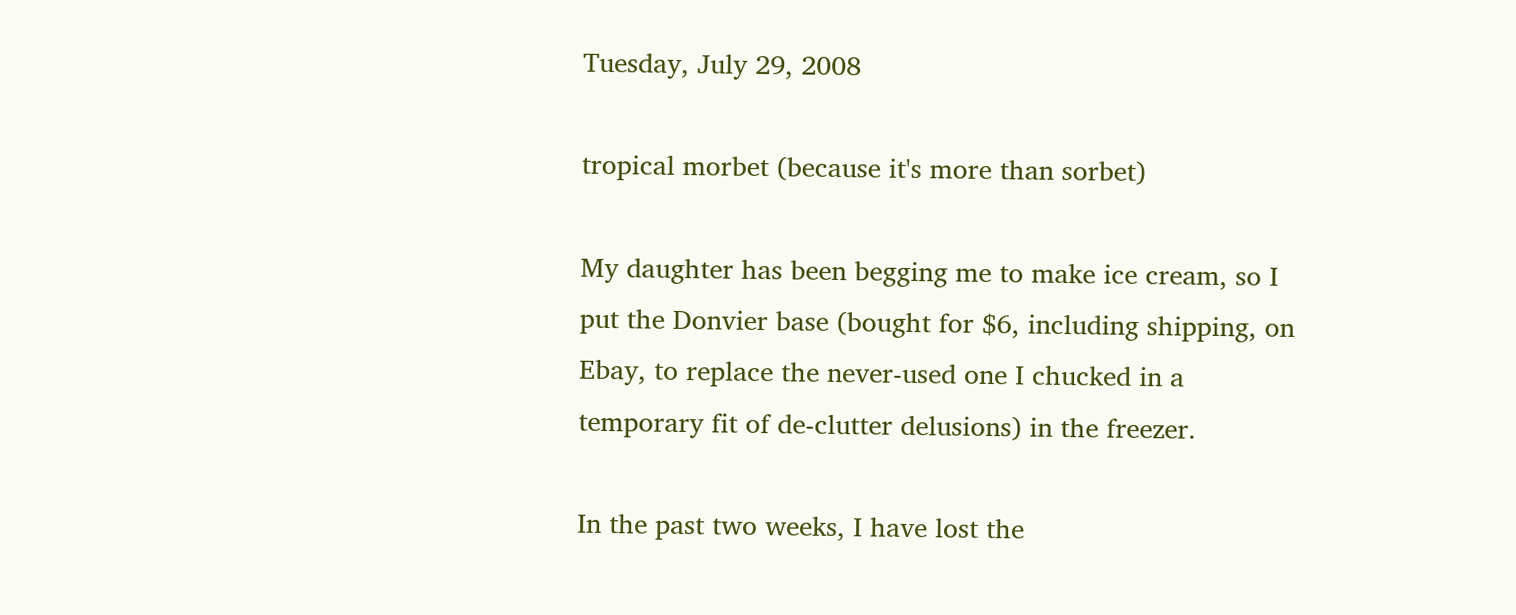Tuesday, July 29, 2008

tropical morbet (because it's more than sorbet)

My daughter has been begging me to make ice cream, so I put the Donvier base (bought for $6, including shipping, on Ebay, to replace the never-used one I chucked in a temporary fit of de-clutter delusions) in the freezer.

In the past two weeks, I have lost the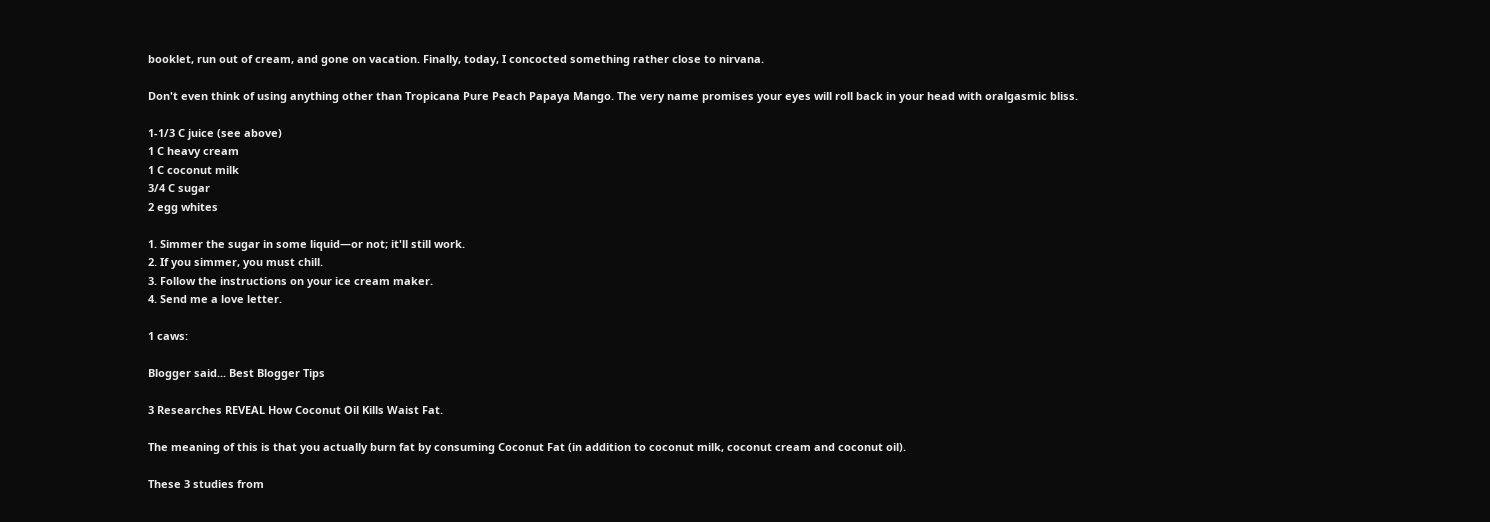booklet, run out of cream, and gone on vacation. Finally, today, I concocted something rather close to nirvana.

Don't even think of using anything other than Tropicana Pure Peach Papaya Mango. The very name promises your eyes will roll back in your head with oralgasmic bliss.

1-1/3 C juice (see above)
1 C heavy cream
1 C coconut milk
3/4 C sugar
2 egg whites

1. Simmer the sugar in some liquid—or not; it'll still work.
2. If you simmer, you must chill.
3. Follow the instructions on your ice cream maker.
4. Send me a love letter.

1 caws:

Blogger said... Best Blogger Tips

3 Researches REVEAL How Coconut Oil Kills Waist Fat.

The meaning of this is that you actually burn fat by consuming Coconut Fat (in addition to coconut milk, coconut cream and coconut oil).

These 3 studies from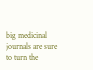big medicinal journals are sure to turn the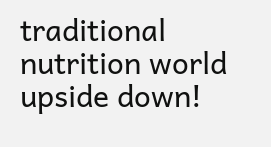traditional nutrition world upside down!